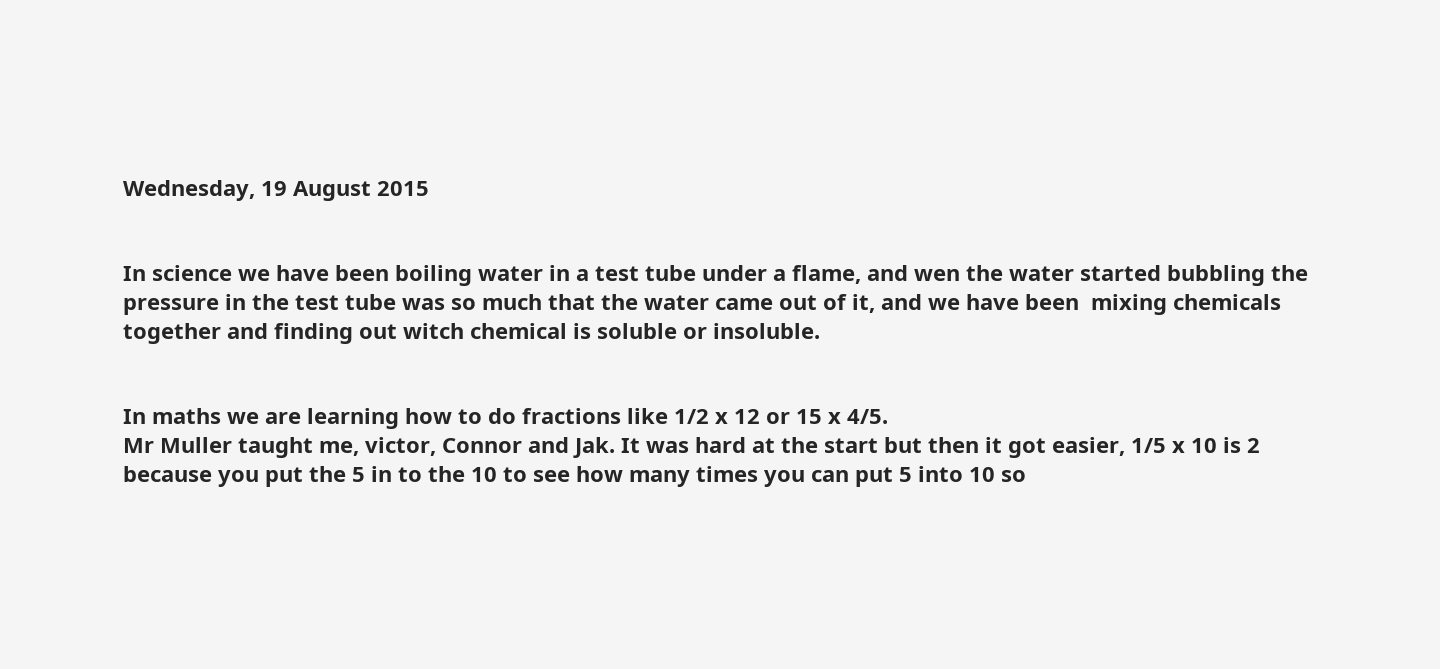Wednesday, 19 August 2015


In science we have been boiling water in a test tube under a flame, and wen the water started bubbling the pressure in the test tube was so much that the water came out of it, and we have been  mixing chemicals together and finding out witch chemical is soluble or insoluble.


In maths we are learning how to do fractions like 1/2 x 12 or 15 x 4/5.
Mr Muller taught me, victor, Connor and Jak. It was hard at the start but then it got easier, 1/5 x 10 is 2 because you put the 5 in to the 10 to see how many times you can put 5 into 10 so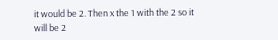it would be 2. Then x the 1 with the 2 so it will be 2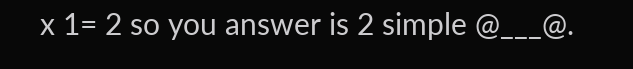x 1= 2 so you answer is 2 simple @___@.